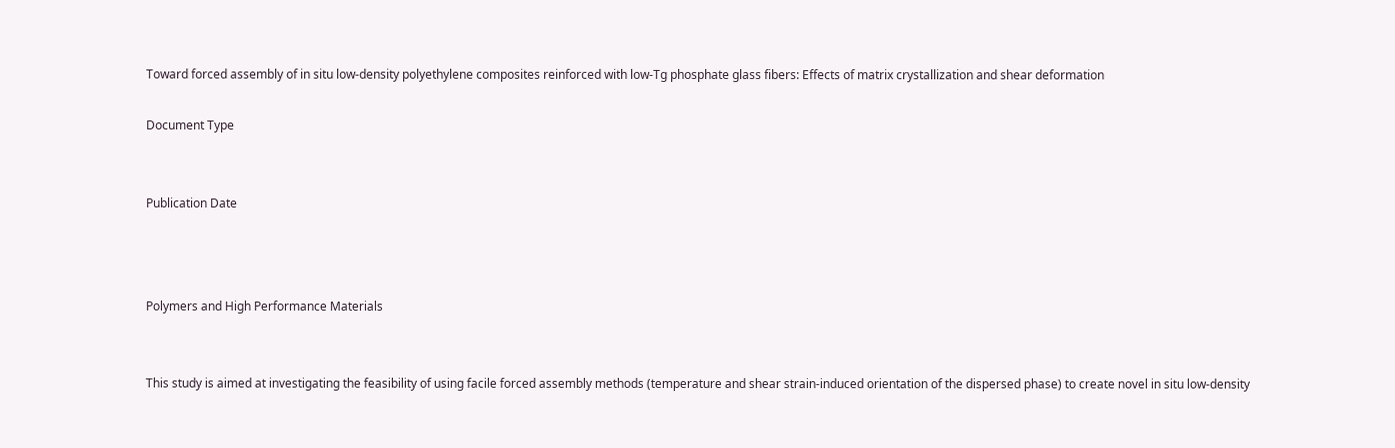Toward forced assembly of in situ low-density polyethylene composites reinforced with low-Tg phosphate glass fibers: Effects of matrix crystallization and shear deformation

Document Type


Publication Date



Polymers and High Performance Materials


This study is aimed at investigating the feasibility of using facile forced assembly methods (temperature and shear strain-induced orientation of the dispersed phase) to create novel in situ low-density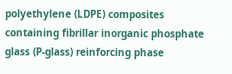polyethylene (LDPE) composites containing fibrillar inorganic phosphate glass (P-glass) reinforcing phase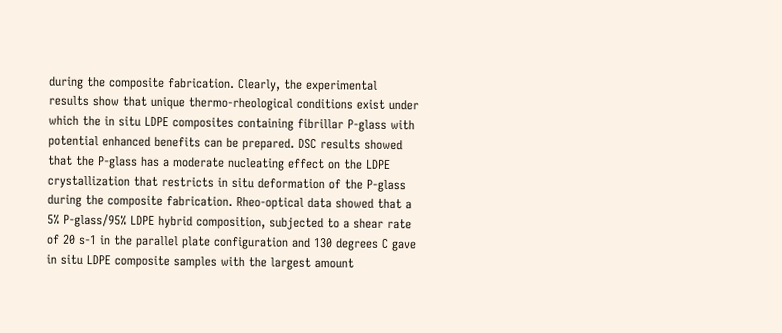during the composite fabrication. Clearly, the experimental results show that unique thermo-rheological conditions exist under which the in situ LDPE composites containing fibrillar P-glass with potential enhanced benefits can be prepared. DSC results showed that the P-glass has a moderate nucleating effect on the LDPE crystallization that restricts in situ deformation of the P-glass during the composite fabrication. Rheo-optical data showed that a 5% P-glass/95% LDPE hybrid composition, subjected to a shear rate of 20 s-1 in the parallel plate configuration and 130 degrees C gave in situ LDPE composite samples with the largest amount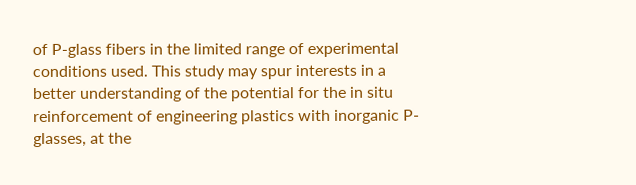of P-glass fibers in the limited range of experimental conditions used. This study may spur interests in a better understanding of the potential for the in situ reinforcement of engineering plastics with inorganic P-glasses, at the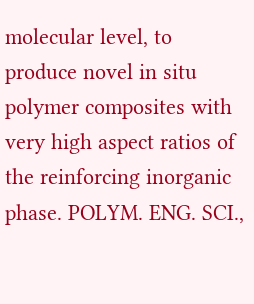molecular level, to produce novel in situ polymer composites with very high aspect ratios of the reinforcing inorganic phase. POLYM. ENG. SCI.,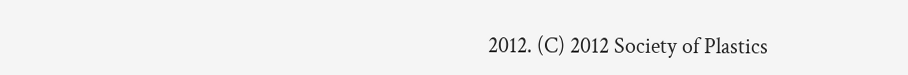2012. (C) 2012 Society of Plastics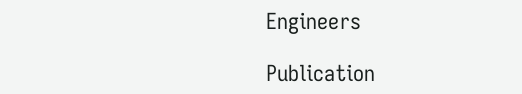Engineers

Publication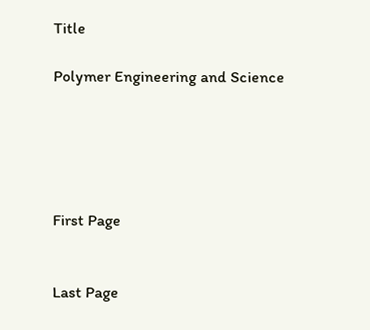Title

Polymer Engineering and Science





First Page


Last Page